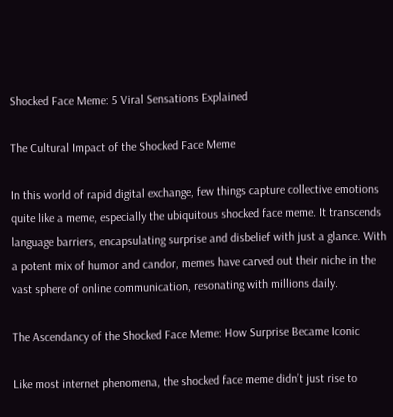Shocked Face Meme: 5 Viral Sensations Explained

The Cultural Impact of the Shocked Face Meme

In this world of rapid digital exchange, few things capture collective emotions quite like a meme, especially the ubiquitous shocked face meme. It transcends language barriers, encapsulating surprise and disbelief with just a glance. With a potent mix of humor and candor, memes have carved out their niche in the vast sphere of online communication, resonating with millions daily.

The Ascendancy of the Shocked Face Meme: How Surprise Became Iconic

Like most internet phenomena, the shocked face meme didn’t just rise to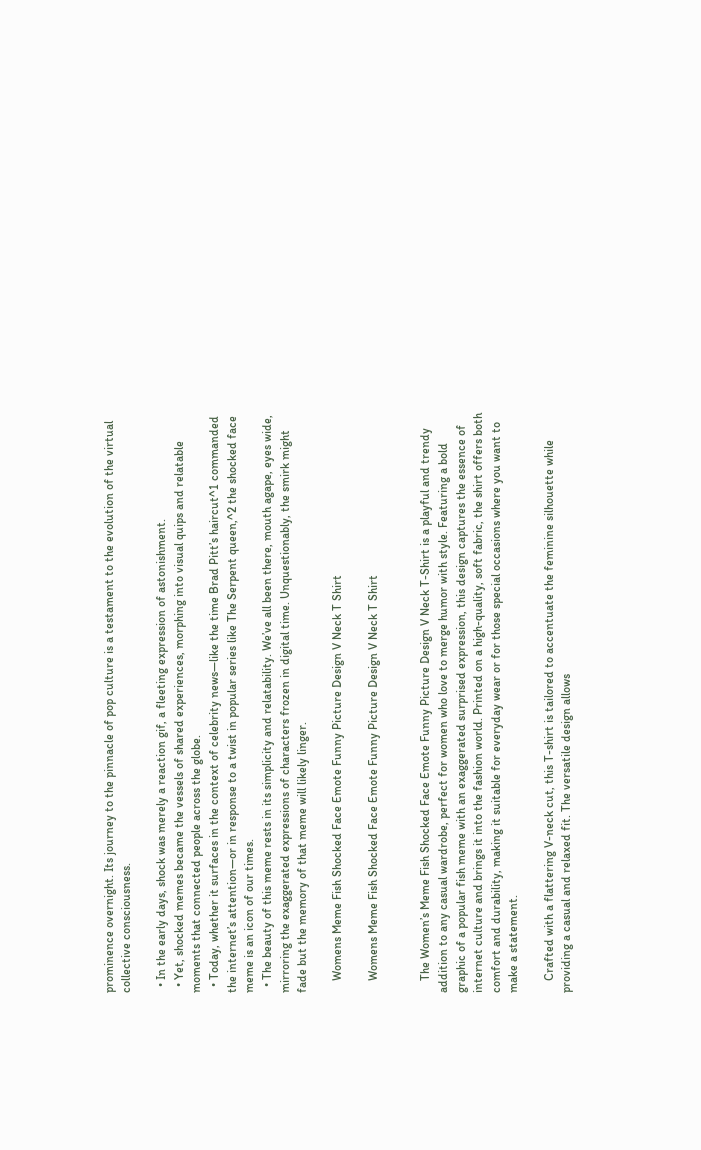prominence overnight. Its journey to the pinnacle of pop culture is a testament to the evolution of the virtual collective consciousness.

  • In the early days, shock was merely a reaction gif, a fleeting expression of astonishment.
  • Yet, shocked memes became the vessels of shared experiences, morphing into visual quips and relatable moments that connected people across the globe.
  • Today, whether it surfaces in the context of celebrity news—like the time Brad Pitt’s haircut^1 commanded the internet’s attention—or in response to a twist in popular series like The Serpent queen,^2 the shocked face meme is an icon of our times.
  • The beauty of this meme rests in its simplicity and relatability. We’ve all been there, mouth agape, eyes wide, mirroring the exaggerated expressions of characters frozen in digital time. Unquestionably, the smirk might fade but the memory of that meme will likely linger.

    Womens Meme Fish Shocked Face Emote Funny Picture Design V Neck T Shirt

    Womens Meme Fish Shocked Face Emote Funny Picture Design V Neck T Shirt


    The Women’s Meme Fish Shocked Face Emote Funny Picture Design V Neck T-Shirt is a playful and trendy addition to any casual wardrobe, perfect for women who love to merge humor with style. Featuring a bold graphic of a popular fish meme with an exaggerated surprised expression, this design captures the essence of internet culture and brings it into the fashion world. Printed on a high-quality, soft fabric, the shirt offers both comfort and durability, making it suitable for everyday wear or for those special occasions where you want to make a statement.

    Crafted with a flattering V-neck cut, this T-shirt is tailored to accentuate the feminine silhouette while providing a casual and relaxed fit. The versatile design allows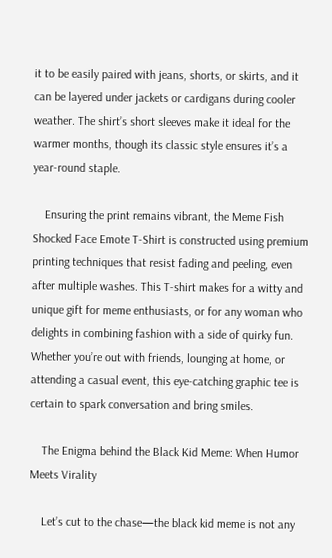it to be easily paired with jeans, shorts, or skirts, and it can be layered under jackets or cardigans during cooler weather. The shirt’s short sleeves make it ideal for the warmer months, though its classic style ensures it’s a year-round staple.

    Ensuring the print remains vibrant, the Meme Fish Shocked Face Emote T-Shirt is constructed using premium printing techniques that resist fading and peeling, even after multiple washes. This T-shirt makes for a witty and unique gift for meme enthusiasts, or for any woman who delights in combining fashion with a side of quirky fun. Whether you’re out with friends, lounging at home, or attending a casual event, this eye-catching graphic tee is certain to spark conversation and bring smiles.

    The Enigma behind the Black Kid Meme: When Humor Meets Virality

    Let’s cut to the chase—the black kid meme is not any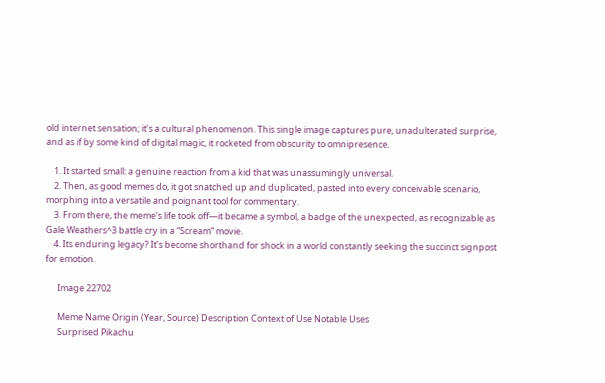old internet sensation; it’s a cultural phenomenon. This single image captures pure, unadulterated surprise, and as if by some kind of digital magic, it rocketed from obscurity to omnipresence.

    1. It started small: a genuine reaction from a kid that was unassumingly universal.
    2. Then, as good memes do, it got snatched up and duplicated, pasted into every conceivable scenario, morphing into a versatile and poignant tool for commentary.
    3. From there, the meme’s life took off—it became a symbol, a badge of the unexpected, as recognizable as Gale Weathers^3 battle cry in a “Scream” movie.
    4. Its enduring legacy? It’s become shorthand for shock in a world constantly seeking the succinct signpost for emotion.

      Image 22702

      Meme Name Origin (Year, Source) Description Context of Use Notable Uses
      Surprised Pikachu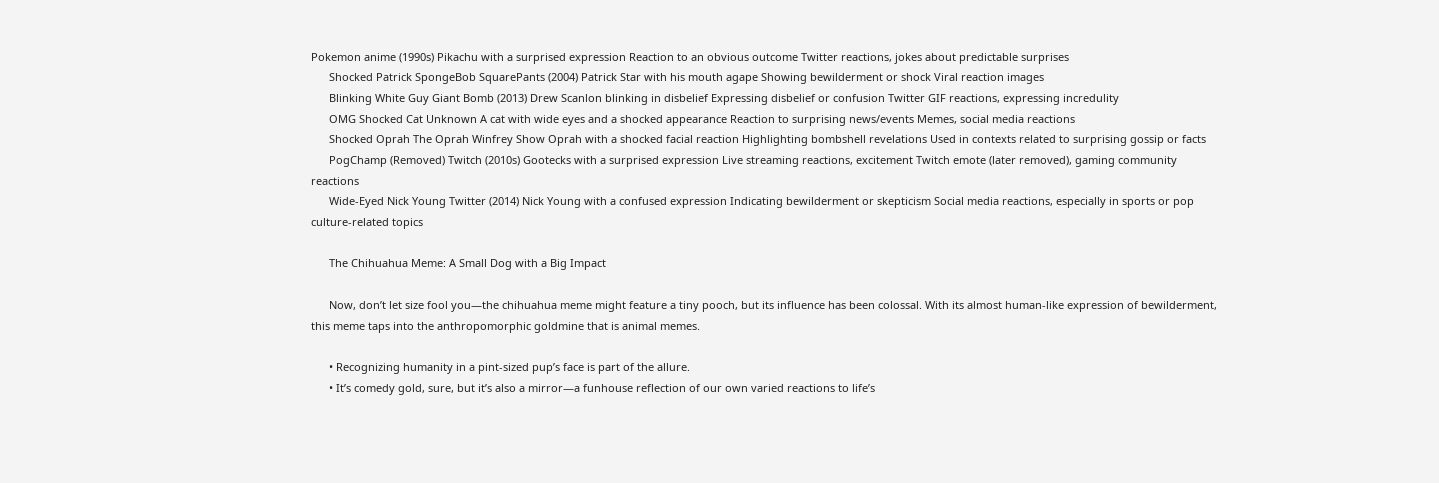Pokemon anime (1990s) Pikachu with a surprised expression Reaction to an obvious outcome Twitter reactions, jokes about predictable surprises
      Shocked Patrick SpongeBob SquarePants (2004) Patrick Star with his mouth agape Showing bewilderment or shock Viral reaction images
      Blinking White Guy Giant Bomb (2013) Drew Scanlon blinking in disbelief Expressing disbelief or confusion Twitter GIF reactions, expressing incredulity
      OMG Shocked Cat Unknown A cat with wide eyes and a shocked appearance Reaction to surprising news/events Memes, social media reactions
      Shocked Oprah The Oprah Winfrey Show Oprah with a shocked facial reaction Highlighting bombshell revelations Used in contexts related to surprising gossip or facts
      PogChamp (Removed) Twitch (2010s) Gootecks with a surprised expression Live streaming reactions, excitement Twitch emote (later removed), gaming community reactions
      Wide-Eyed Nick Young Twitter (2014) Nick Young with a confused expression Indicating bewilderment or skepticism Social media reactions, especially in sports or pop culture-related topics

      The Chihuahua Meme: A Small Dog with a Big Impact

      Now, don’t let size fool you—the chihuahua meme might feature a tiny pooch, but its influence has been colossal. With its almost human-like expression of bewilderment, this meme taps into the anthropomorphic goldmine that is animal memes.

      • Recognizing humanity in a pint-sized pup’s face is part of the allure.
      • It’s comedy gold, sure, but it’s also a mirror—a funhouse reflection of our own varied reactions to life’s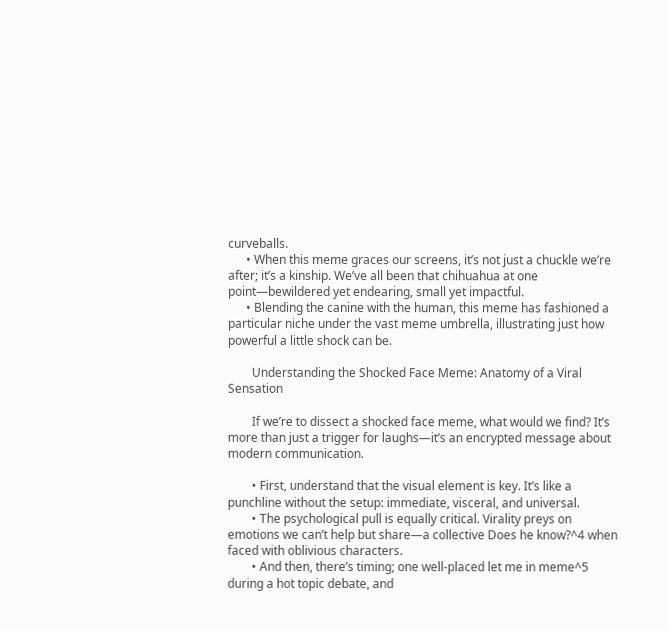curveballs.
      • When this meme graces our screens, it’s not just a chuckle we’re after; it’s a kinship. We’ve all been that chihuahua at one point—bewildered yet endearing, small yet impactful.
      • Blending the canine with the human, this meme has fashioned a particular niche under the vast meme umbrella, illustrating just how powerful a little shock can be.

        Understanding the Shocked Face Meme: Anatomy of a Viral Sensation

        If we’re to dissect a shocked face meme, what would we find? It’s more than just a trigger for laughs—it’s an encrypted message about modern communication.

        • First, understand that the visual element is key. It’s like a punchline without the setup: immediate, visceral, and universal.
        • The psychological pull is equally critical. Virality preys on emotions we can’t help but share—a collective Does he know?^4 when faced with oblivious characters.
        • And then, there’s timing; one well-placed let me in meme^5 during a hot topic debate, and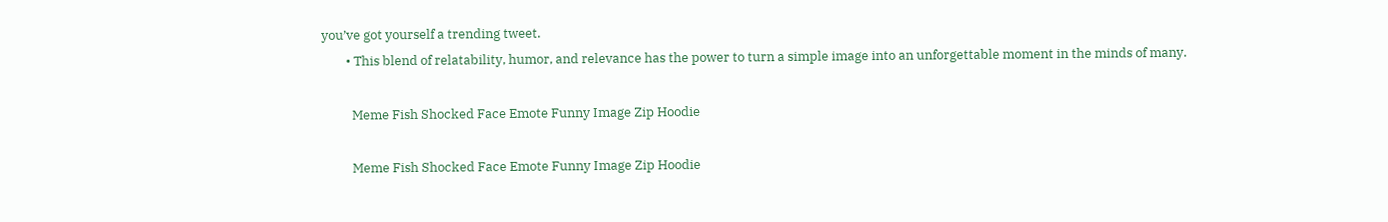you’ve got yourself a trending tweet.
        • This blend of relatability, humor, and relevance has the power to turn a simple image into an unforgettable moment in the minds of many.

          Meme Fish Shocked Face Emote Funny Image Zip Hoodie

          Meme Fish Shocked Face Emote Funny Image Zip Hoodie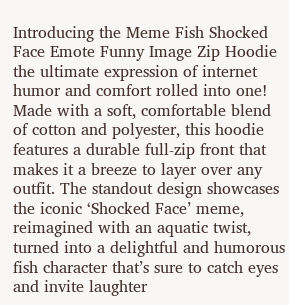Introducing the Meme Fish Shocked Face Emote Funny Image Zip Hoodie the ultimate expression of internet humor and comfort rolled into one! Made with a soft, comfortable blend of cotton and polyester, this hoodie features a durable full-zip front that makes it a breeze to layer over any outfit. The standout design showcases the iconic ‘Shocked Face’ meme, reimagined with an aquatic twist, turned into a delightful and humorous fish character that’s sure to catch eyes and invite laughter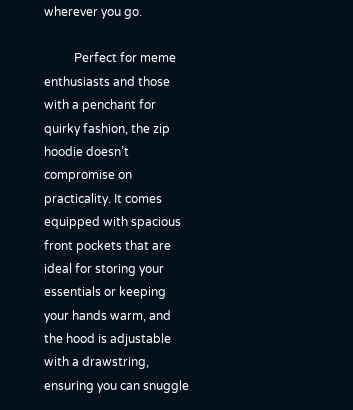wherever you go.

          Perfect for meme enthusiasts and those with a penchant for quirky fashion, the zip hoodie doesn’t compromise on practicality. It comes equipped with spacious front pockets that are ideal for storing your essentials or keeping your hands warm, and the hood is adjustable with a drawstring, ensuring you can snuggle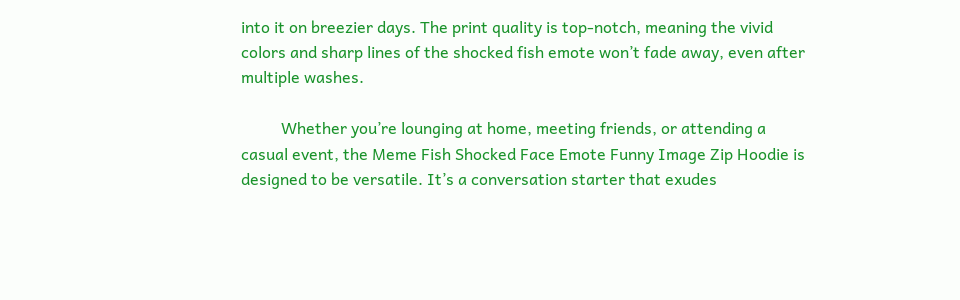into it on breezier days. The print quality is top-notch, meaning the vivid colors and sharp lines of the shocked fish emote won’t fade away, even after multiple washes.

          Whether you’re lounging at home, meeting friends, or attending a casual event, the Meme Fish Shocked Face Emote Funny Image Zip Hoodie is designed to be versatile. It’s a conversation starter that exudes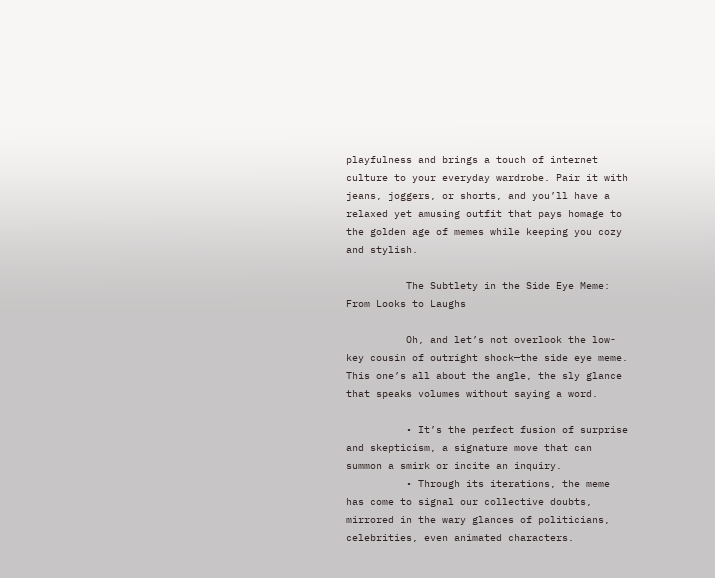playfulness and brings a touch of internet culture to your everyday wardrobe. Pair it with jeans, joggers, or shorts, and you’ll have a relaxed yet amusing outfit that pays homage to the golden age of memes while keeping you cozy and stylish.

          The Subtlety in the Side Eye Meme: From Looks to Laughs

          Oh, and let’s not overlook the low-key cousin of outright shock—the side eye meme. This one’s all about the angle, the sly glance that speaks volumes without saying a word.

          • It’s the perfect fusion of surprise and skepticism, a signature move that can summon a smirk or incite an inquiry.
          • Through its iterations, the meme has come to signal our collective doubts, mirrored in the wary glances of politicians, celebrities, even animated characters.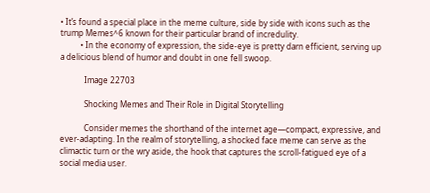• It’s found a special place in the meme culture, side by side with icons such as the trump Memes^6 known for their particular brand of incredulity.
          • In the economy of expression, the side-eye is pretty darn efficient, serving up a delicious blend of humor and doubt in one fell swoop.

            Image 22703

            Shocking Memes and Their Role in Digital Storytelling

            Consider memes the shorthand of the internet age—compact, expressive, and ever-adapting. In the realm of storytelling, a shocked face meme can serve as the climactic turn or the wry aside, the hook that captures the scroll-fatigued eye of a social media user.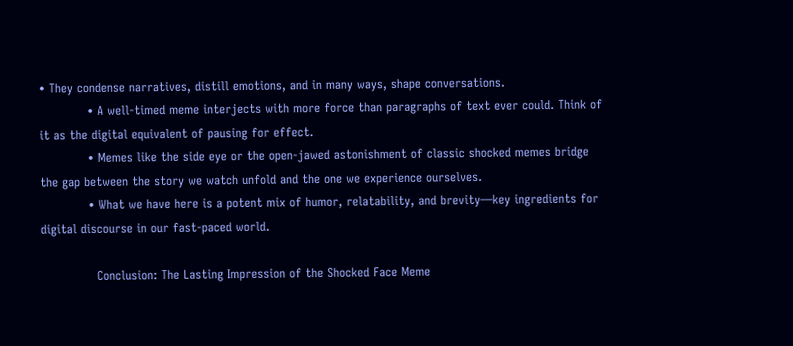• They condense narratives, distill emotions, and in many ways, shape conversations.
            • A well-timed meme interjects with more force than paragraphs of text ever could. Think of it as the digital equivalent of pausing for effect.
            • Memes like the side eye or the open-jawed astonishment of classic shocked memes bridge the gap between the story we watch unfold and the one we experience ourselves.
            • What we have here is a potent mix of humor, relatability, and brevity—key ingredients for digital discourse in our fast-paced world.

              Conclusion: The Lasting Impression of the Shocked Face Meme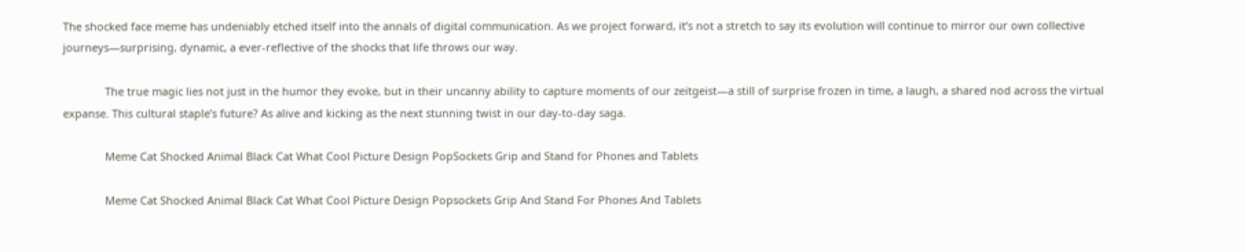The shocked face meme has undeniably etched itself into the annals of digital communication. As we project forward, it’s not a stretch to say its evolution will continue to mirror our own collective journeys—surprising, dynamic, a ever-reflective of the shocks that life throws our way.

              The true magic lies not just in the humor they evoke, but in their uncanny ability to capture moments of our zeitgeist—a still of surprise frozen in time, a laugh, a shared nod across the virtual expanse. This cultural staple’s future? As alive and kicking as the next stunning twist in our day-to-day saga.

              Meme Cat Shocked Animal Black Cat What Cool Picture Design PopSockets Grip and Stand for Phones and Tablets

              Meme Cat Shocked Animal Black Cat What Cool Picture Design Popsockets Grip And Stand For Phones And Tablets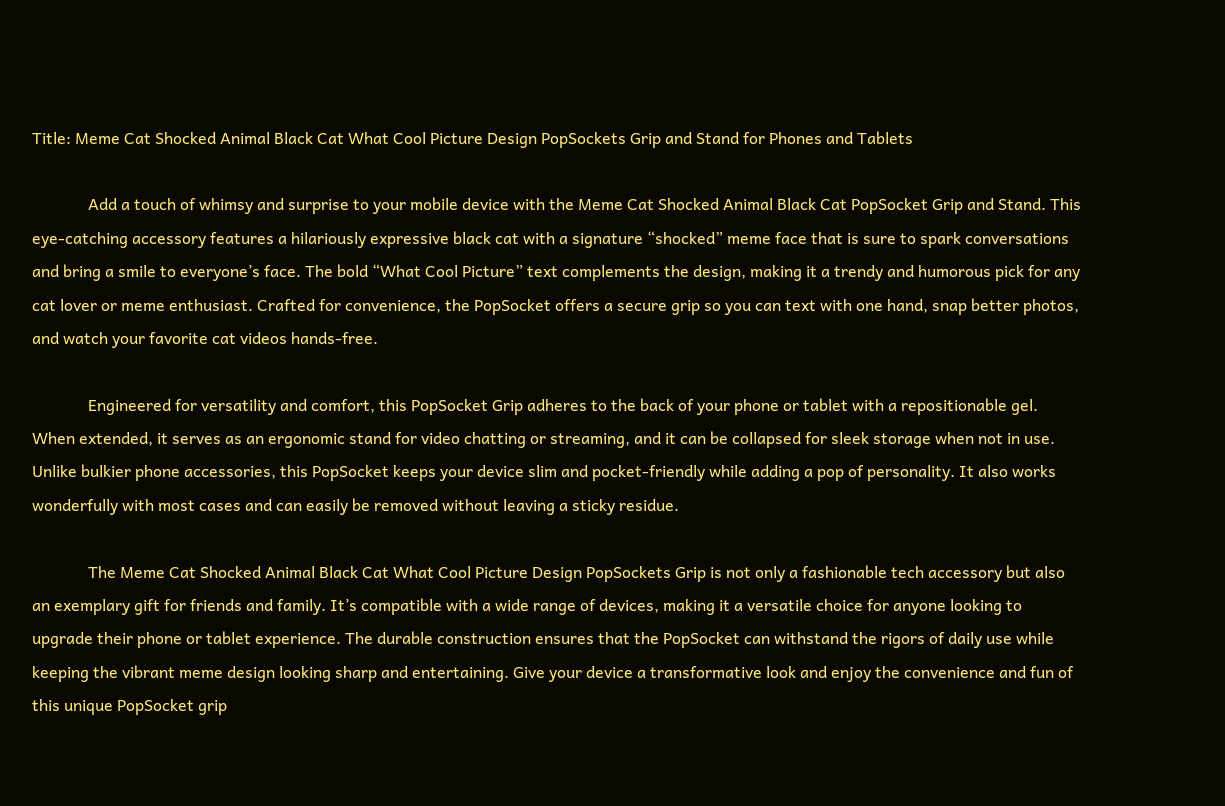Title: Meme Cat Shocked Animal Black Cat What Cool Picture Design PopSockets Grip and Stand for Phones and Tablets

              Add a touch of whimsy and surprise to your mobile device with the Meme Cat Shocked Animal Black Cat PopSocket Grip and Stand. This eye-catching accessory features a hilariously expressive black cat with a signature “shocked” meme face that is sure to spark conversations and bring a smile to everyone’s face. The bold “What Cool Picture” text complements the design, making it a trendy and humorous pick for any cat lover or meme enthusiast. Crafted for convenience, the PopSocket offers a secure grip so you can text with one hand, snap better photos, and watch your favorite cat videos hands-free.

              Engineered for versatility and comfort, this PopSocket Grip adheres to the back of your phone or tablet with a repositionable gel. When extended, it serves as an ergonomic stand for video chatting or streaming, and it can be collapsed for sleek storage when not in use. Unlike bulkier phone accessories, this PopSocket keeps your device slim and pocket-friendly while adding a pop of personality. It also works wonderfully with most cases and can easily be removed without leaving a sticky residue.

              The Meme Cat Shocked Animal Black Cat What Cool Picture Design PopSockets Grip is not only a fashionable tech accessory but also an exemplary gift for friends and family. It’s compatible with a wide range of devices, making it a versatile choice for anyone looking to upgrade their phone or tablet experience. The durable construction ensures that the PopSocket can withstand the rigors of daily use while keeping the vibrant meme design looking sharp and entertaining. Give your device a transformative look and enjoy the convenience and fun of this unique PopSocket grip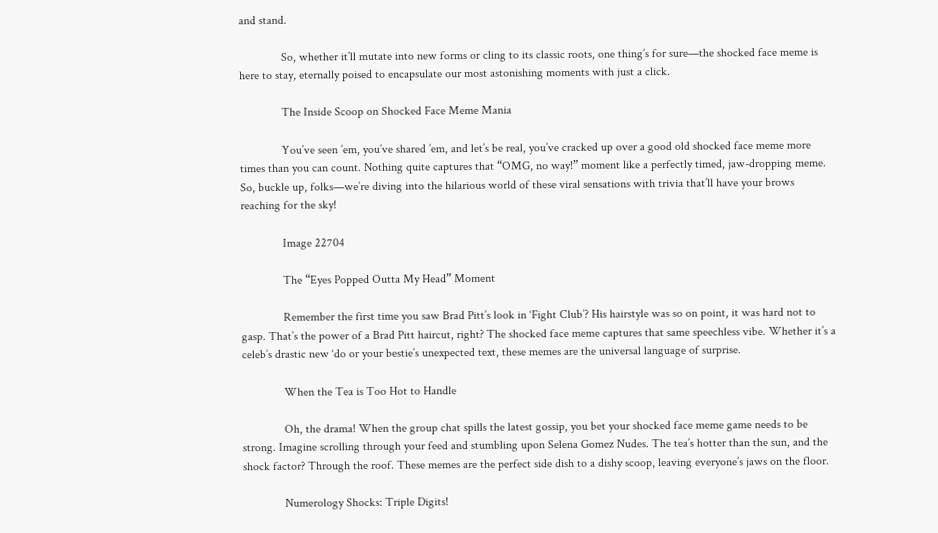and stand.

              So, whether it’ll mutate into new forms or cling to its classic roots, one thing’s for sure—the shocked face meme is here to stay, eternally poised to encapsulate our most astonishing moments with just a click.

              The Inside Scoop on Shocked Face Meme Mania

              You’ve seen ’em, you’ve shared ’em, and let’s be real, you’ve cracked up over a good old shocked face meme more times than you can count. Nothing quite captures that “OMG, no way!” moment like a perfectly timed, jaw-dropping meme. So, buckle up, folks—we’re diving into the hilarious world of these viral sensations with trivia that’ll have your brows reaching for the sky!

              Image 22704

              The “Eyes Popped Outta My Head” Moment

              Remember the first time you saw Brad Pitt’s look in ‘Fight Club’? His hairstyle was so on point, it was hard not to gasp. That’s the power of a Brad Pitt haircut, right? The shocked face meme captures that same speechless vibe. Whether it’s a celeb’s drastic new ‘do or your bestie’s unexpected text, these memes are the universal language of surprise.

              When the Tea is Too Hot to Handle

              Oh, the drama! When the group chat spills the latest gossip, you bet your shocked face meme game needs to be strong. Imagine scrolling through your feed and stumbling upon Selena Gomez Nudes. The tea’s hotter than the sun, and the shock factor? Through the roof. These memes are the perfect side dish to a dishy scoop, leaving everyone’s jaws on the floor.

              Numerology Shocks: Triple Digits!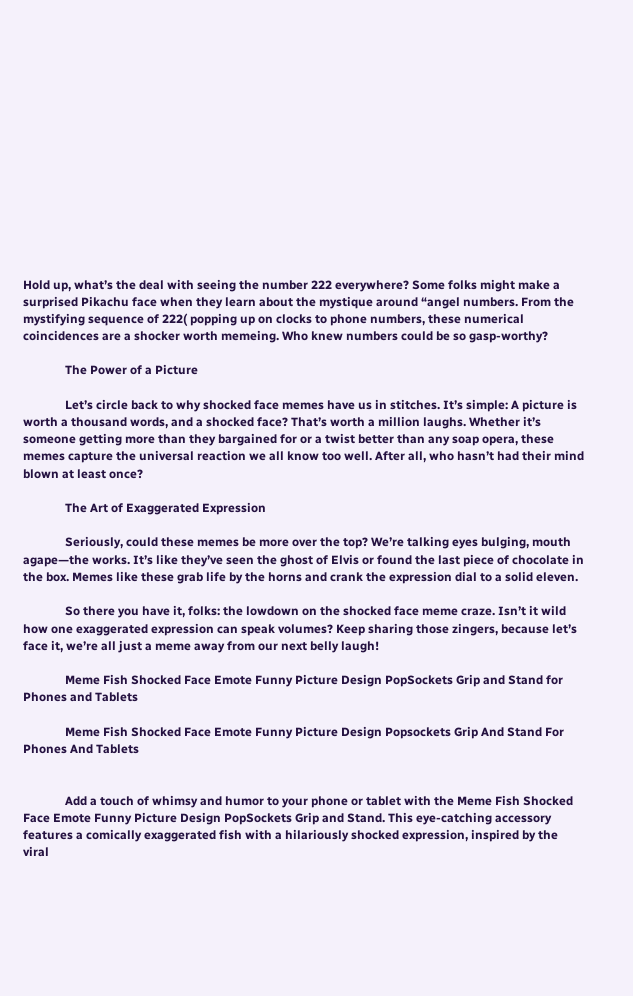Hold up, what’s the deal with seeing the number 222 everywhere? Some folks might make a surprised Pikachu face when they learn about the mystique around “angel numbers. From the mystifying sequence of 222( popping up on clocks to phone numbers, these numerical coincidences are a shocker worth memeing. Who knew numbers could be so gasp-worthy?

              The Power of a Picture

              Let’s circle back to why shocked face memes have us in stitches. It’s simple: A picture is worth a thousand words, and a shocked face? That’s worth a million laughs. Whether it’s someone getting more than they bargained for or a twist better than any soap opera, these memes capture the universal reaction we all know too well. After all, who hasn’t had their mind blown at least once?

              The Art of Exaggerated Expression

              Seriously, could these memes be more over the top? We’re talking eyes bulging, mouth agape—the works. It’s like they’ve seen the ghost of Elvis or found the last piece of chocolate in the box. Memes like these grab life by the horns and crank the expression dial to a solid eleven.

              So there you have it, folks: the lowdown on the shocked face meme craze. Isn’t it wild how one exaggerated expression can speak volumes? Keep sharing those zingers, because let’s face it, we’re all just a meme away from our next belly laugh!

              Meme Fish Shocked Face Emote Funny Picture Design PopSockets Grip and Stand for Phones and Tablets

              Meme Fish Shocked Face Emote Funny Picture Design Popsockets Grip And Stand For Phones And Tablets


              Add a touch of whimsy and humor to your phone or tablet with the Meme Fish Shocked Face Emote Funny Picture Design PopSockets Grip and Stand. This eye-catching accessory features a comically exaggerated fish with a hilariously shocked expression, inspired by the viral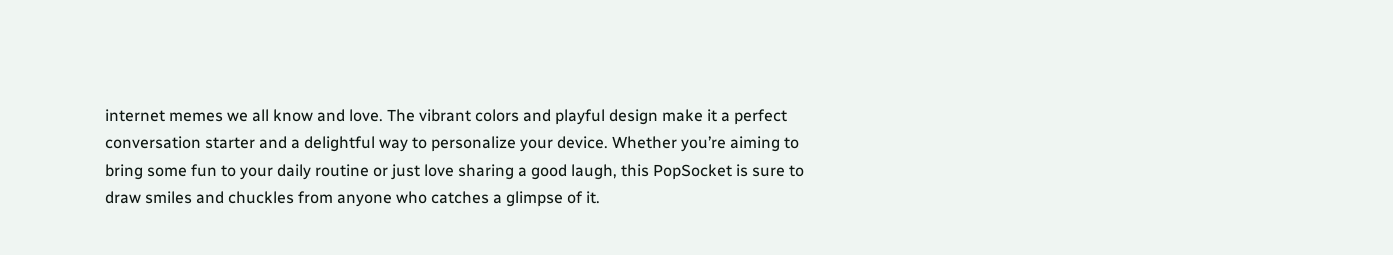internet memes we all know and love. The vibrant colors and playful design make it a perfect conversation starter and a delightful way to personalize your device. Whether you’re aiming to bring some fun to your daily routine or just love sharing a good laugh, this PopSocket is sure to draw smiles and chuckles from anyone who catches a glimpse of it.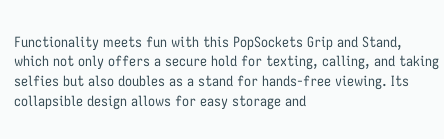Functionality meets fun with this PopSockets Grip and Stand, which not only offers a secure hold for texting, calling, and taking selfies but also doubles as a stand for hands-free viewing. Its collapsible design allows for easy storage and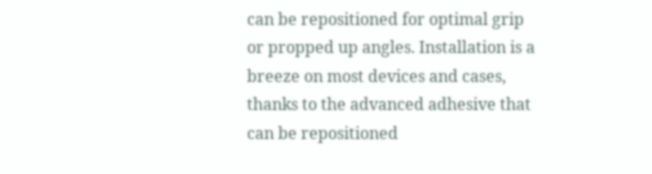can be repositioned for optimal grip or propped up angles. Installation is a breeze on most devices and cases, thanks to the advanced adhesive that can be repositioned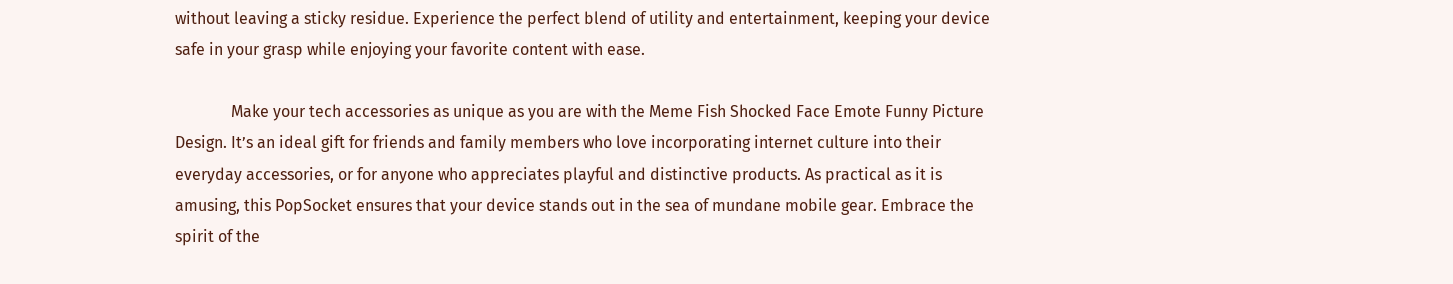without leaving a sticky residue. Experience the perfect blend of utility and entertainment, keeping your device safe in your grasp while enjoying your favorite content with ease.

              Make your tech accessories as unique as you are with the Meme Fish Shocked Face Emote Funny Picture Design. It’s an ideal gift for friends and family members who love incorporating internet culture into their everyday accessories, or for anyone who appreciates playful and distinctive products. As practical as it is amusing, this PopSocket ensures that your device stands out in the sea of mundane mobile gear. Embrace the spirit of the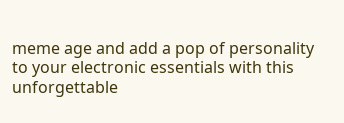meme age and add a pop of personality to your electronic essentials with this unforgettable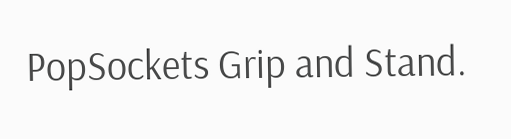PopSockets Grip and Stand.